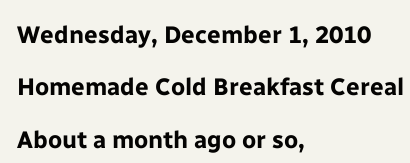Wednesday, December 1, 2010

Homemade Cold Breakfast Cereal

About a month ago or so,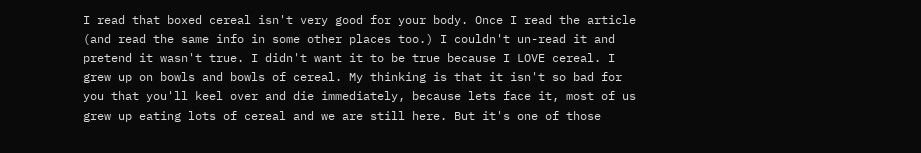I read that boxed cereal isn't very good for your body. Once I read the article (and read the same info in some other places too.) I couldn't un-read it and pretend it wasn't true. I didn't want it to be true because I LOVE cereal. I grew up on bowls and bowls of cereal. My thinking is that it isn't so bad for you that you'll keel over and die immediately, because lets face it, most of us grew up eating lots of cereal and we are still here. But it's one of those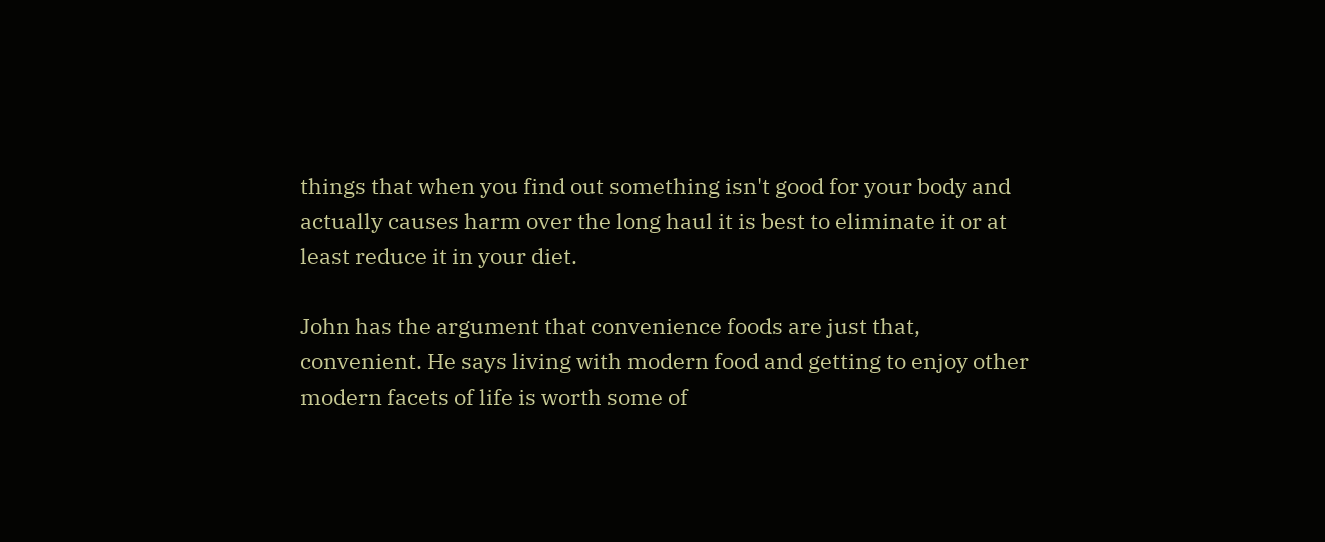things that when you find out something isn't good for your body and actually causes harm over the long haul it is best to eliminate it or at least reduce it in your diet.

John has the argument that convenience foods are just that, convenient. He says living with modern food and getting to enjoy other modern facets of life is worth some of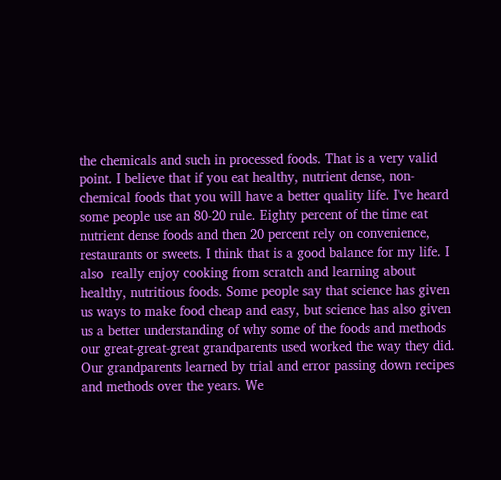the chemicals and such in processed foods. That is a very valid point. I believe that if you eat healthy, nutrient dense, non-chemical foods that you will have a better quality life. I've heard some people use an 80-20 rule. Eighty percent of the time eat nutrient dense foods and then 20 percent rely on convenience, restaurants or sweets. I think that is a good balance for my life. I also  really enjoy cooking from scratch and learning about healthy, nutritious foods. Some people say that science has given us ways to make food cheap and easy, but science has also given us a better understanding of why some of the foods and methods our great-great-great grandparents used worked the way they did. Our grandparents learned by trial and error passing down recipes and methods over the years. We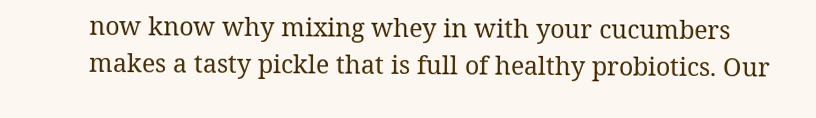now know why mixing whey in with your cucumbers makes a tasty pickle that is full of healthy probiotics. Our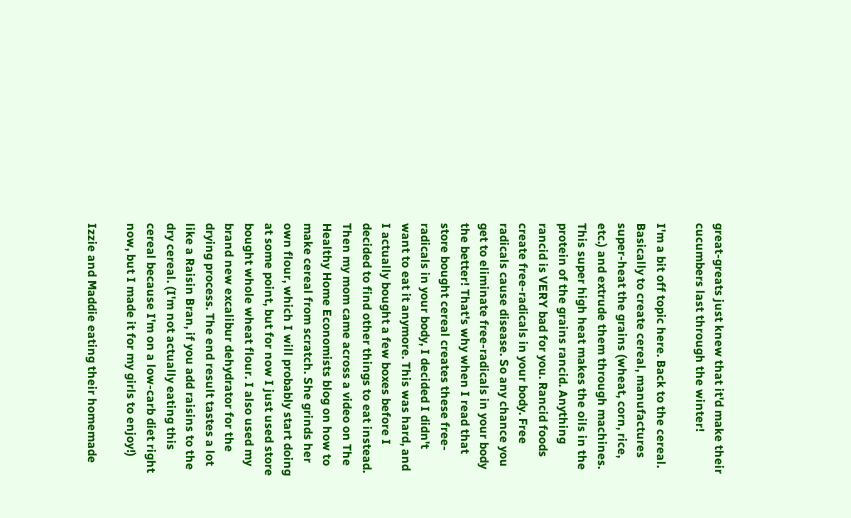great-greats just knew that it'd make their cucumbers last through the winter!

I'm a bit off topic here. Back to the cereal. Basically to create cereal, manufactures super-heat the grains (wheat, corn, rice, etc.) and extrude them through machines. This super high heat makes the oils in the protein of the grains rancid. Anything rancid is VERY bad for you. Rancid foods create free-radicals in your body. Free radicals cause disease. So any chance you get to eliminate free-radicals in your body the better! That's why when I read that store bought cereal creates these free-radicals in your body, I decided I didn't want to eat it anymore. This was hard, and I actually bought a few boxes before I decided to find other things to eat instead. Then my mom came across a video on The Healthy Home Economists blog on how to make cereal from scratch. She grinds her own flour, which I will probably start doing at some point, but for now I just used store bought whole wheat flour. I also used my brand new excalibur dehydrator for the drying process. The end result tastes a lot like a Raisin Bran, if you add raisins to the dry cereal. (I'm not actually eating this cereal because I'm on a low-carb diet right now, but I made it for my girls to enjoy!)

Izzie and Maddie eating their homemade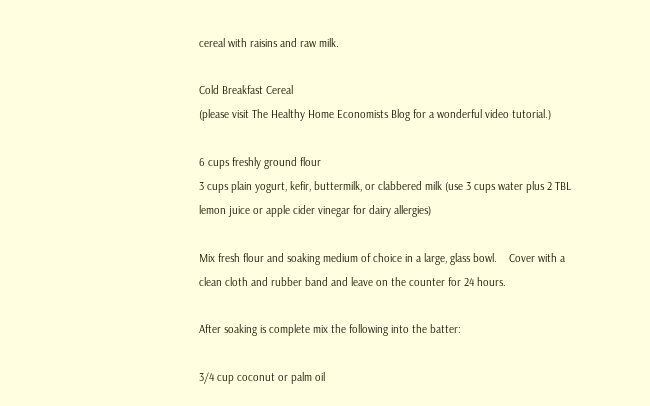cereal with raisins and raw milk.

Cold Breakfast Cereal
(please visit The Healthy Home Economists Blog for a wonderful video tutorial.)

6 cups freshly ground flour
3 cups plain yogurt, kefir, buttermilk, or clabbered milk (use 3 cups water plus 2 TBL lemon juice or apple cider vinegar for dairy allergies)

Mix fresh flour and soaking medium of choice in a large, glass bowl.    Cover with a clean cloth and rubber band and leave on the counter for 24 hours.

After soaking is complete mix the following into the batter:

3/4 cup coconut or palm oil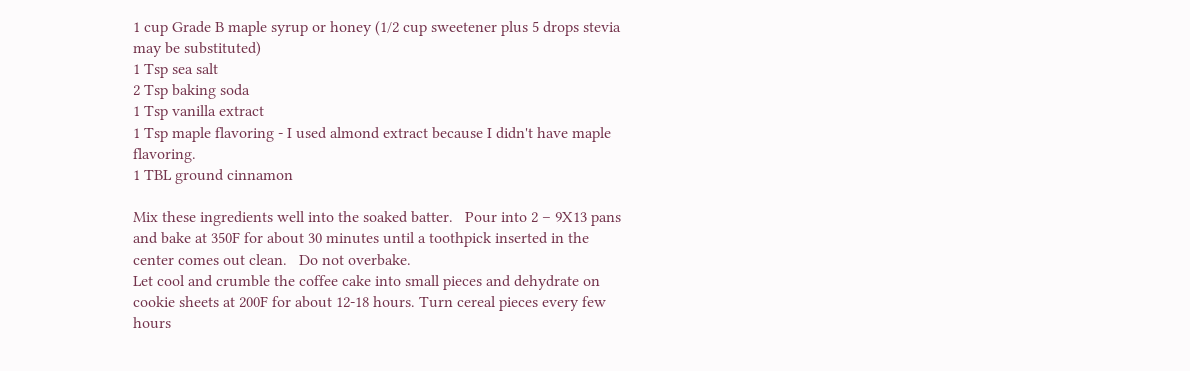1 cup Grade B maple syrup or honey (1/2 cup sweetener plus 5 drops stevia may be substituted)
1 Tsp sea salt
2 Tsp baking soda
1 Tsp vanilla extract
1 Tsp maple flavoring - I used almond extract because I didn't have maple flavoring.
1 TBL ground cinnamon

Mix these ingredients well into the soaked batter.   Pour into 2 – 9X13 pans and bake at 350F for about 30 minutes until a toothpick inserted in the center comes out clean.   Do not overbake.
Let cool and crumble the coffee cake into small pieces and dehydrate on cookie sheets at 200F for about 12-18 hours. Turn cereal pieces every few hours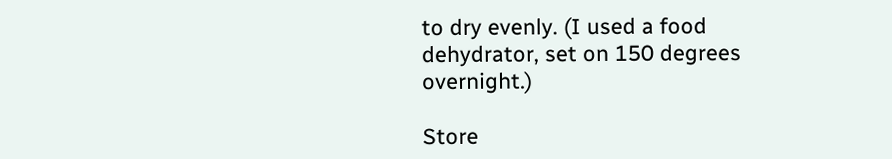to dry evenly. (I used a food dehydrator, set on 150 degrees overnight.)

Store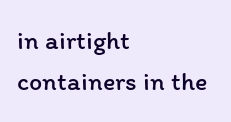in airtight containers in the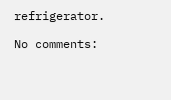refrigerator.

No comments: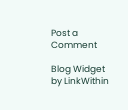Post a Comment

Blog Widget by LinkWithin